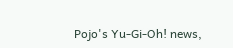Pojo's Yu-Gi-Oh! news,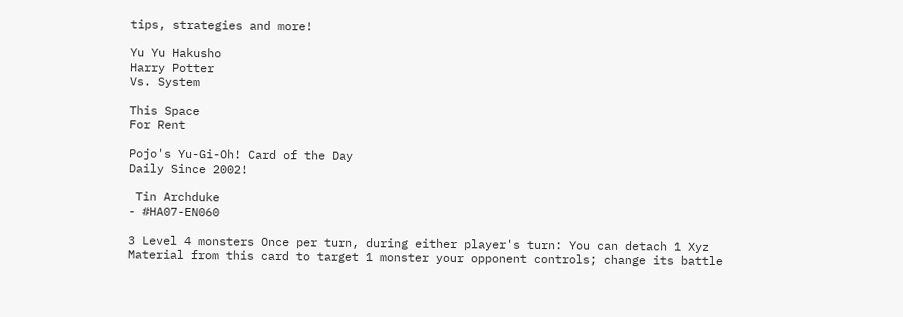tips, strategies and more!

Yu Yu Hakusho
Harry Potter
Vs. System

This Space
For Rent

Pojo's Yu-Gi-Oh! Card of the Day
Daily Since 2002!

 Tin Archduke
- #HA07-EN060

3 Level 4 monsters Once per turn, during either player's turn: You can detach 1 Xyz Material from this card to target 1 monster your opponent controls; change its battle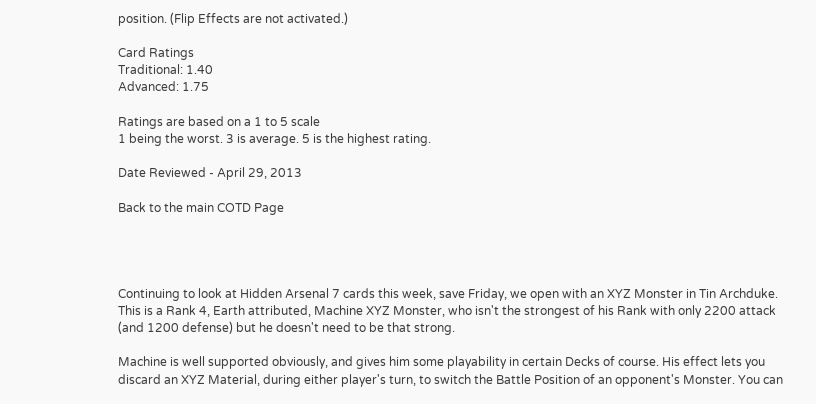position. (Flip Effects are not activated.)

Card Ratings
Traditional: 1.40
Advanced: 1.75

Ratings are based on a 1 to 5 scale
1 being the worst. 3 is average. 5 is the highest rating.

Date Reviewed - April 29, 2013

Back to the main COTD Page




Continuing to look at Hidden Arsenal 7 cards this week, save Friday, we open with an XYZ Monster in Tin Archduke. This is a Rank 4, Earth attributed, Machine XYZ Monster, who isn't the strongest of his Rank with only 2200 attack (and 1200 defense) but he doesn't need to be that strong.

Machine is well supported obviously, and gives him some playability in certain Decks of course. His effect lets you discard an XYZ Material, during either player's turn, to switch the Battle Position of an opponent's Monster. You can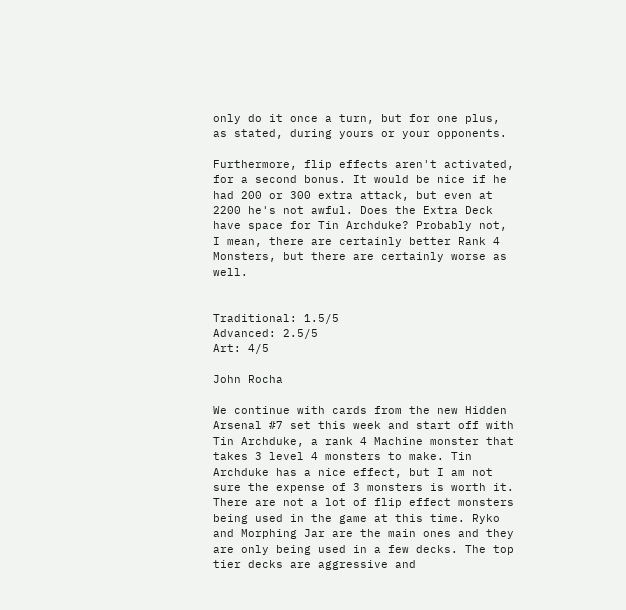only do it once a turn, but for one plus, as stated, during yours or your opponents.

Furthermore, flip effects aren't activated, for a second bonus. It would be nice if he had 200 or 300 extra attack, but even at 2200 he's not awful. Does the Extra Deck have space for Tin Archduke? Probably not, I mean, there are certainly better Rank 4 Monsters, but there are certainly worse as well.


Traditional: 1.5/5
Advanced: 2.5/5
Art: 4/5

John Rocha

We continue with cards from the new Hidden Arsenal #7 set this week and start off with Tin Archduke, a rank 4 Machine monster that takes 3 level 4 monsters to make. Tin Archduke has a nice effect, but I am not sure the expense of 3 monsters is worth it. There are not a lot of flip effect monsters being used in the game at this time. Ryko and Morphing Jar are the main ones and they are only being used in a few decks. The top tier decks are aggressive and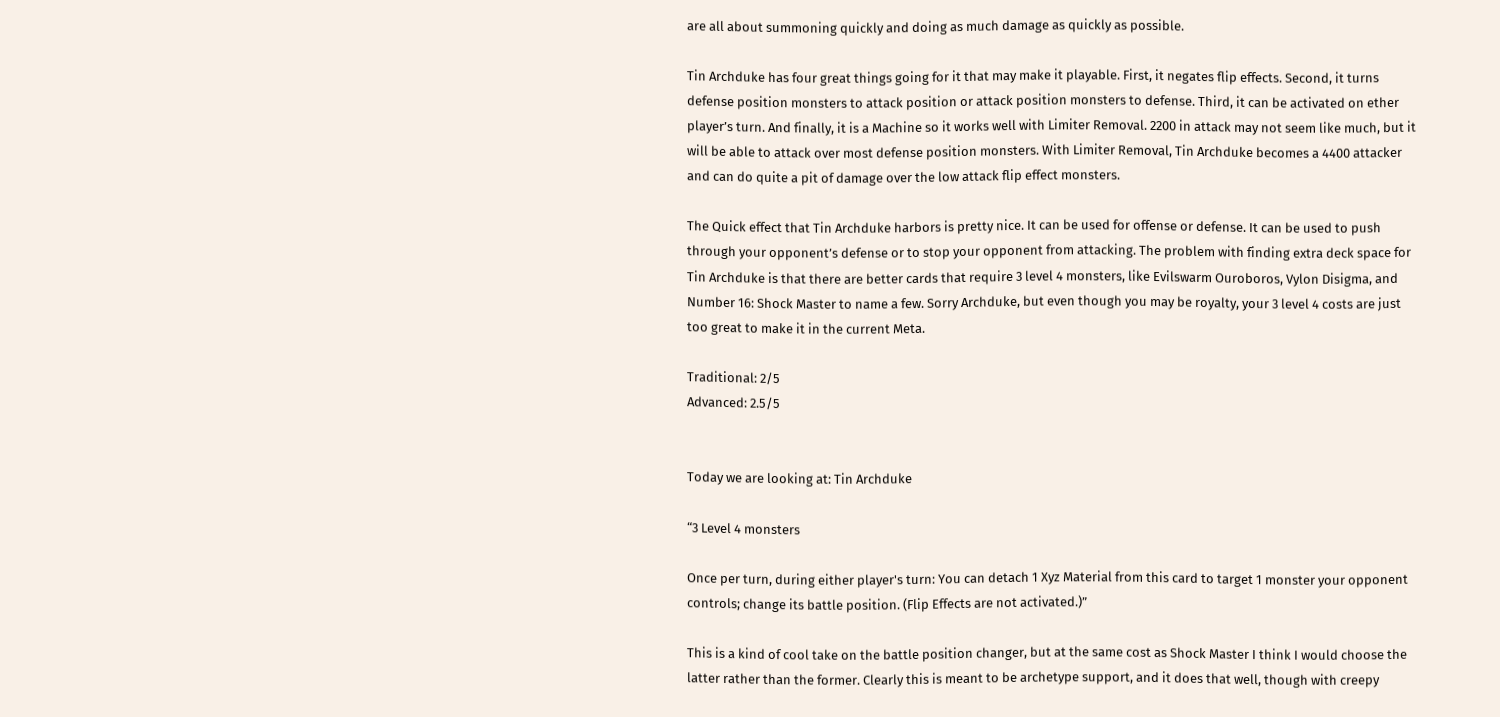are all about summoning quickly and doing as much damage as quickly as possible.

Tin Archduke has four great things going for it that may make it playable. First, it negates flip effects. Second, it turns defense position monsters to attack position or attack position monsters to defense. Third, it can be activated on ether player’s turn. And finally, it is a Machine so it works well with Limiter Removal. 2200 in attack may not seem like much, but it will be able to attack over most defense position monsters. With Limiter Removal, Tin Archduke becomes a 4400 attacker and can do quite a pit of damage over the low attack flip effect monsters.

The Quick effect that Tin Archduke harbors is pretty nice. It can be used for offense or defense. It can be used to push through your opponent’s defense or to stop your opponent from attacking. The problem with finding extra deck space for Tin Archduke is that there are better cards that require 3 level 4 monsters, like Evilswarm Ouroboros, Vylon Disigma, and Number 16: Shock Master to name a few. Sorry Archduke, but even though you may be royalty, your 3 level 4 costs are just too great to make it in the current Meta.

Traditional: 2/5
Advanced: 2.5/5


Today we are looking at: Tin Archduke

“3 Level 4 monsters

Once per turn, during either player's turn: You can detach 1 Xyz Material from this card to target 1 monster your opponent controls; change its battle position. (Flip Effects are not activated.)”

This is a kind of cool take on the battle position changer, but at the same cost as Shock Master I think I would choose the latter rather than the former. Clearly this is meant to be archetype support, and it does that well, though with creepy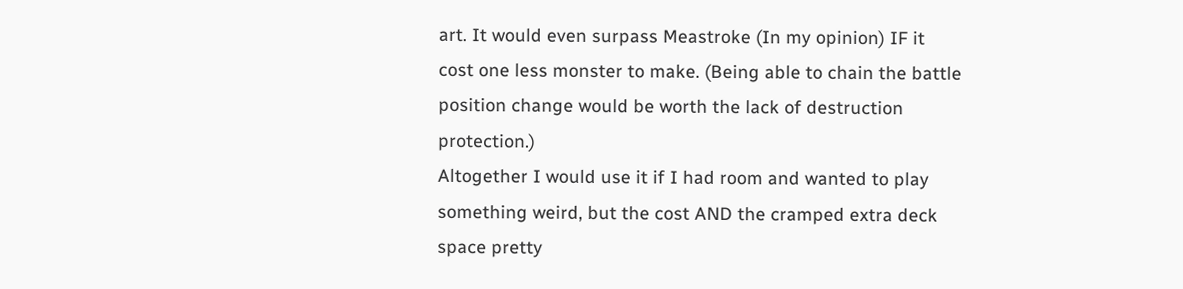art. It would even surpass Meastroke (In my opinion) IF it cost one less monster to make. (Being able to chain the battle position change would be worth the lack of destruction protection.)
Altogether I would use it if I had room and wanted to play something weird, but the cost AND the cramped extra deck space pretty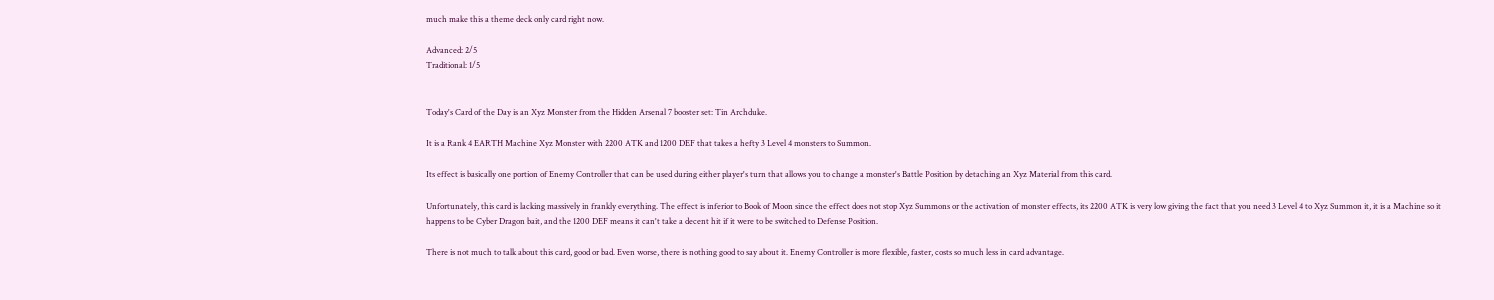much make this a theme deck only card right now.

Advanced: 2/5
Traditional: 1/5


Today's Card of the Day is an Xyz Monster from the Hidden Arsenal 7 booster set: Tin Archduke.

It is a Rank 4 EARTH Machine Xyz Monster with 2200 ATK and 1200 DEF that takes a hefty 3 Level 4 monsters to Summon.

Its effect is basically one portion of Enemy Controller that can be used during either player's turn that allows you to change a monster's Battle Position by detaching an Xyz Material from this card.

Unfortunately, this card is lacking massively in frankly everything. The effect is inferior to Book of Moon since the effect does not stop Xyz Summons or the activation of monster effects, its 2200 ATK is very low giving the fact that you need 3 Level 4 to Xyz Summon it, it is a Machine so it happens to be Cyber Dragon bait, and the 1200 DEF means it can't take a decent hit if it were to be switched to Defense Position.

There is not much to talk about this card, good or bad. Even worse, there is nothing good to say about it. Enemy Controller is more flexible, faster, costs so much less in card advantage.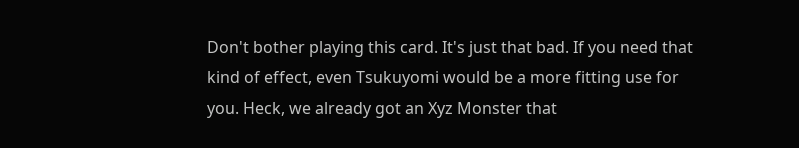Don't bother playing this card. It's just that bad. If you need that kind of effect, even Tsukuyomi would be a more fitting use for you. Heck, we already got an Xyz Monster that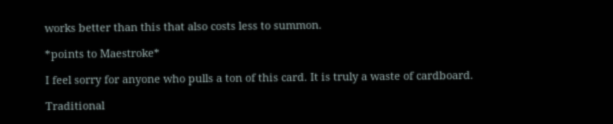works better than this that also costs less to summon.

*points to Maestroke*

I feel sorry for anyone who pulls a ton of this card. It is truly a waste of cardboard.

Traditional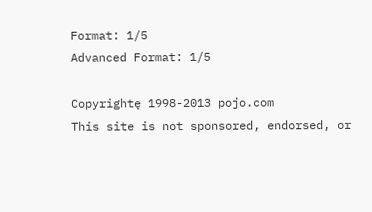Format: 1/5
Advanced Format: 1/5

Copyrightę 1998-2013 pojo.com
This site is not sponsored, endorsed, or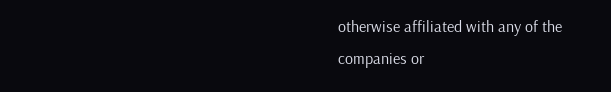otherwise affiliated with any of the companies or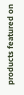products featured on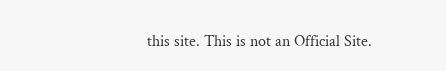this site. This is not an Official Site.